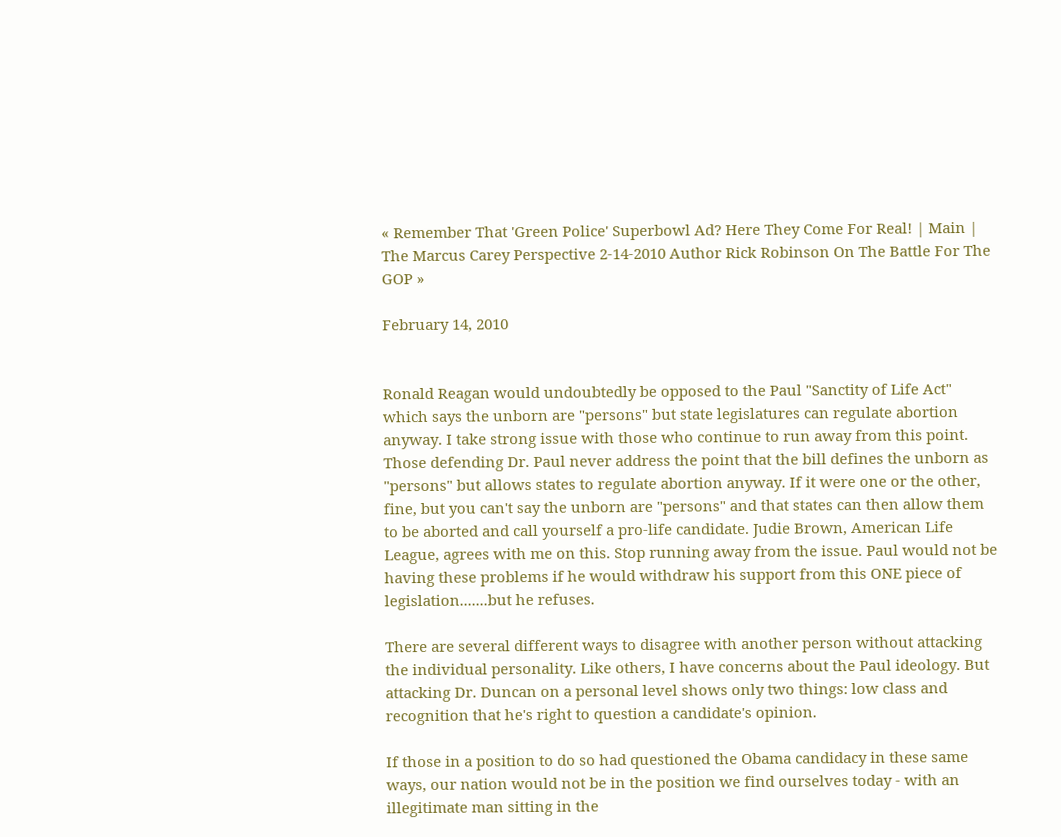« Remember That 'Green Police' Superbowl Ad? Here They Come For Real! | Main | The Marcus Carey Perspective 2-14-2010 Author Rick Robinson On The Battle For The GOP »

February 14, 2010


Ronald Reagan would undoubtedly be opposed to the Paul "Sanctity of Life Act" which says the unborn are "persons" but state legislatures can regulate abortion anyway. I take strong issue with those who continue to run away from this point. Those defending Dr. Paul never address the point that the bill defines the unborn as "persons" but allows states to regulate abortion anyway. If it were one or the other, fine, but you can't say the unborn are "persons" and that states can then allow them to be aborted and call yourself a pro-life candidate. Judie Brown, American Life League, agrees with me on this. Stop running away from the issue. Paul would not be having these problems if he would withdraw his support from this ONE piece of legislation.......but he refuses.

There are several different ways to disagree with another person without attacking the individual personality. Like others, I have concerns about the Paul ideology. But attacking Dr. Duncan on a personal level shows only two things: low class and recognition that he's right to question a candidate's opinion.

If those in a position to do so had questioned the Obama candidacy in these same ways, our nation would not be in the position we find ourselves today - with an illegitimate man sitting in the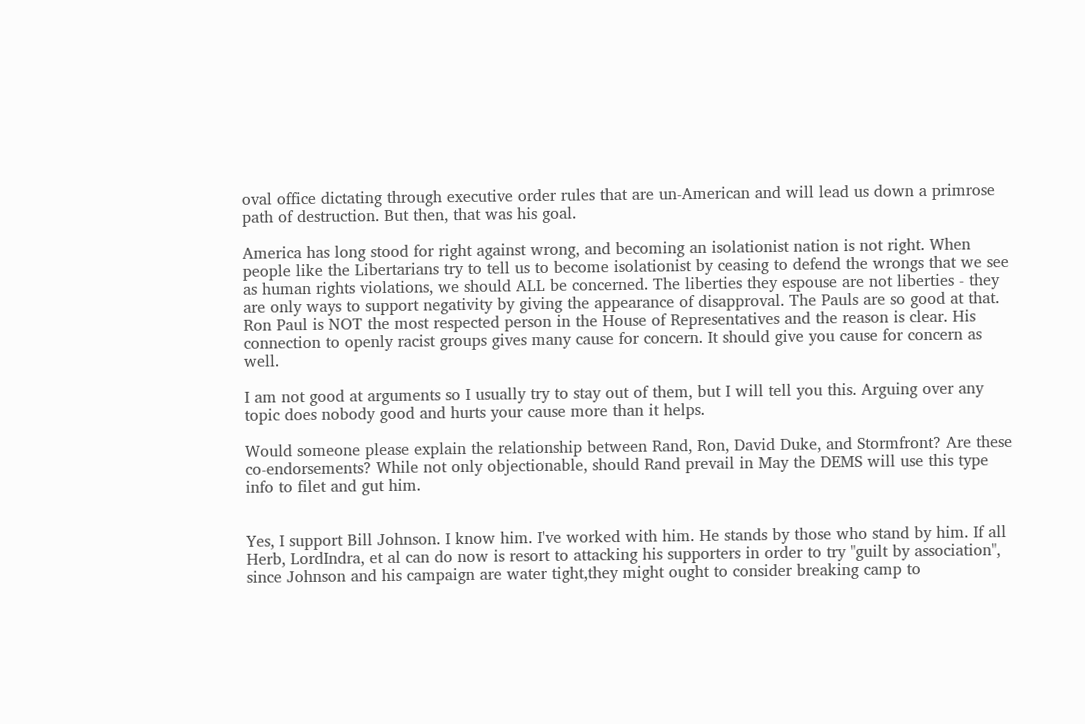oval office dictating through executive order rules that are un-American and will lead us down a primrose path of destruction. But then, that was his goal.

America has long stood for right against wrong, and becoming an isolationist nation is not right. When people like the Libertarians try to tell us to become isolationist by ceasing to defend the wrongs that we see as human rights violations, we should ALL be concerned. The liberties they espouse are not liberties - they are only ways to support negativity by giving the appearance of disapproval. The Pauls are so good at that. Ron Paul is NOT the most respected person in the House of Representatives and the reason is clear. His connection to openly racist groups gives many cause for concern. It should give you cause for concern as well.

I am not good at arguments so I usually try to stay out of them, but I will tell you this. Arguing over any topic does nobody good and hurts your cause more than it helps.

Would someone please explain the relationship between Rand, Ron, David Duke, and Stormfront? Are these co-endorsements? While not only objectionable, should Rand prevail in May the DEMS will use this type info to filet and gut him.


Yes, I support Bill Johnson. I know him. I've worked with him. He stands by those who stand by him. If all Herb, LordIndra, et al can do now is resort to attacking his supporters in order to try "guilt by association", since Johnson and his campaign are water tight,they might ought to consider breaking camp to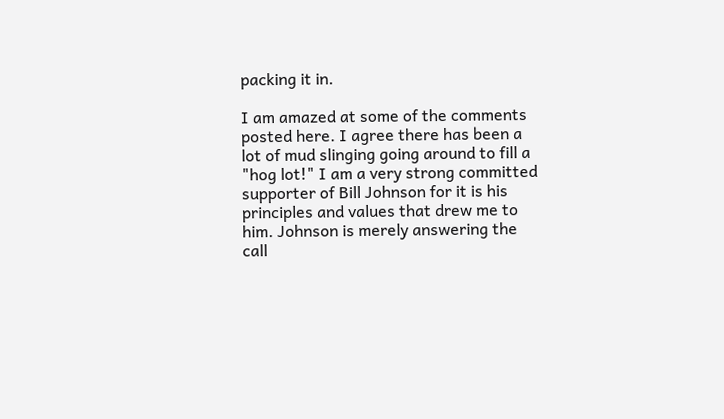packing it in.

I am amazed at some of the comments posted here. I agree there has been a lot of mud slinging going around to fill a "hog lot!" I am a very strong committed supporter of Bill Johnson for it is his principles and values that drew me to him. Johnson is merely answering the call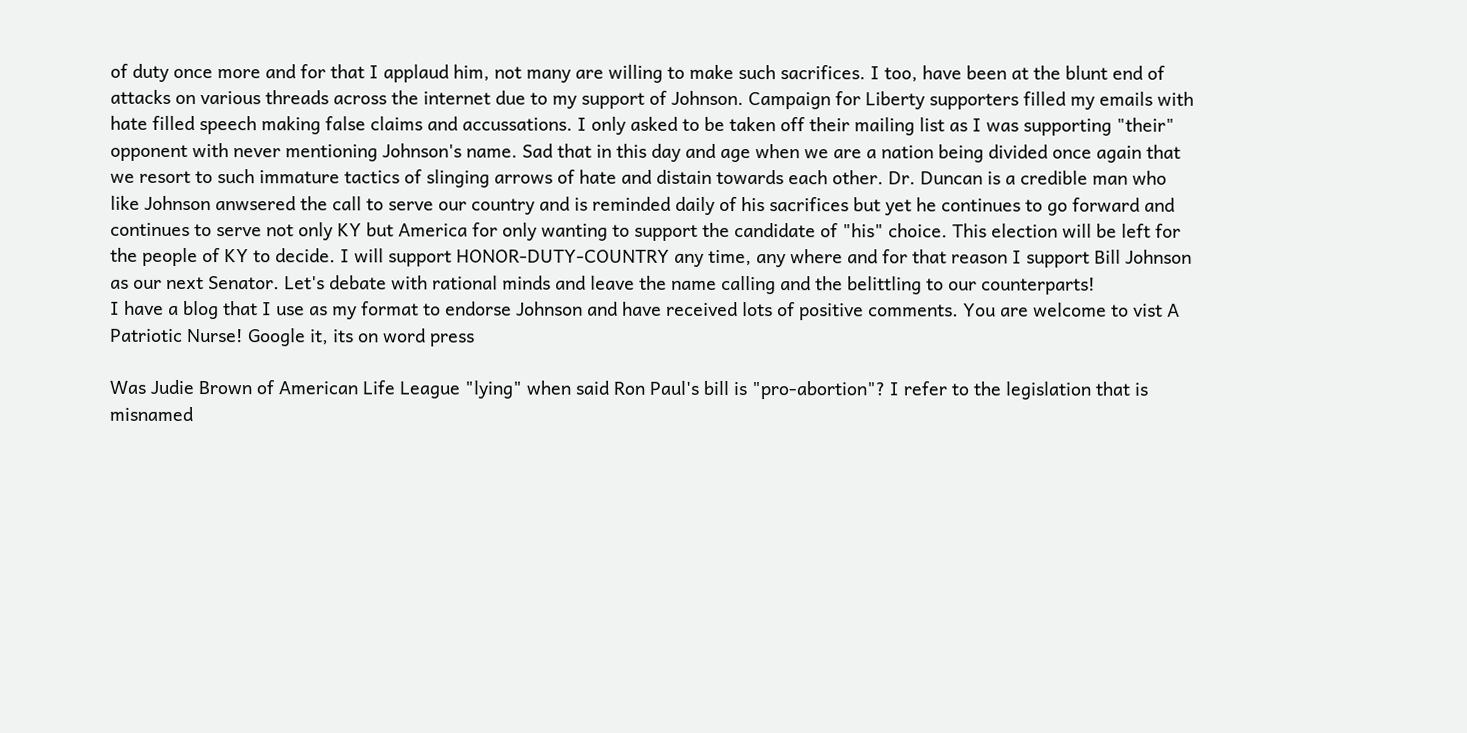of duty once more and for that I applaud him, not many are willing to make such sacrifices. I too, have been at the blunt end of attacks on various threads across the internet due to my support of Johnson. Campaign for Liberty supporters filled my emails with hate filled speech making false claims and accussations. I only asked to be taken off their mailing list as I was supporting "their" opponent with never mentioning Johnson's name. Sad that in this day and age when we are a nation being divided once again that we resort to such immature tactics of slinging arrows of hate and distain towards each other. Dr. Duncan is a credible man who like Johnson anwsered the call to serve our country and is reminded daily of his sacrifices but yet he continues to go forward and continues to serve not only KY but America for only wanting to support the candidate of "his" choice. This election will be left for the people of KY to decide. I will support HONOR-DUTY-COUNTRY any time, any where and for that reason I support Bill Johnson as our next Senator. Let's debate with rational minds and leave the name calling and the belittling to our counterparts!
I have a blog that I use as my format to endorse Johnson and have received lots of positive comments. You are welcome to vist A Patriotic Nurse! Google it, its on word press

Was Judie Brown of American Life League "lying" when said Ron Paul's bill is "pro-abortion"? I refer to the legislation that is misnamed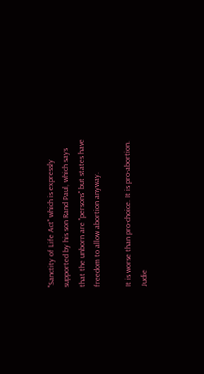"Sanctity of Life Act" which is expressly supported by his son Rand Paul, which says that the unborn are "persons" but states have freedom to allow abortion anyway.

It is worse than pro-choice. It is pro-abortion. Judie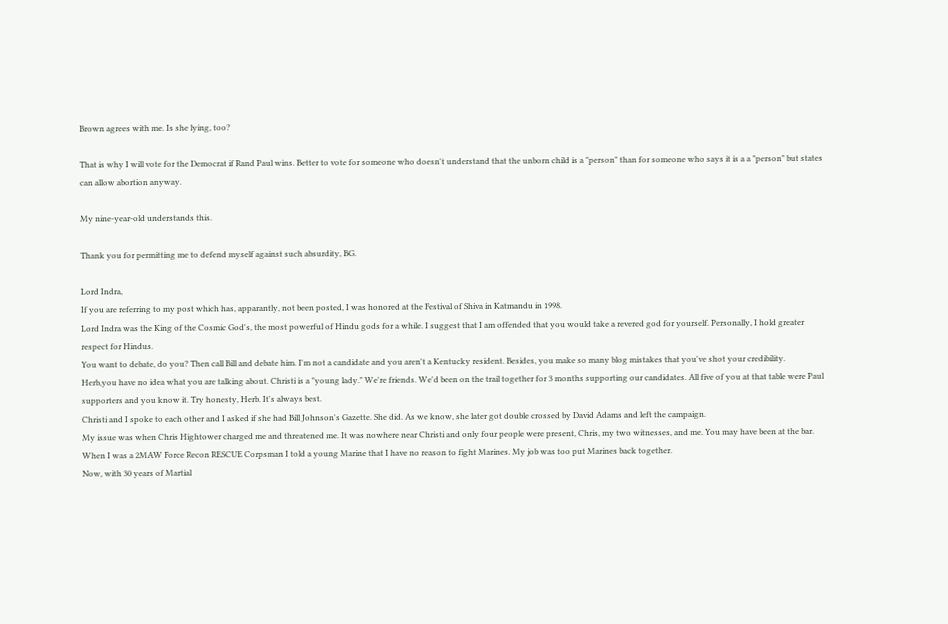Brown agrees with me. Is she lying, too?

That is why I will vote for the Democrat if Rand Paul wins. Better to vote for someone who doesn't understand that the unborn child is a "person" than for someone who says it is a a "person" but states can allow abortion anyway.

My nine-year-old understands this.

Thank you for permitting me to defend myself against such absurdity, BG.

Lord Indra,
If you are referring to my post which has, apparantly, not been posted, I was honored at the Festival of Shiva in Katmandu in 1998.
Lord Indra was the King of the Cosmic God's, the most powerful of Hindu gods for a while. I suggest that I am offended that you would take a revered god for yourself. Personally, I hold greater respect for Hindus.
You want to debate, do you? Then call Bill and debate him. I'm not a candidate and you aren't a Kentucky resident. Besides, you make so many blog mistakes that you've shot your credibility.
Herb,you have no idea what you are talking about. Christi is a "young lady." We're friends. We'd been on the trail together for 3 months supporting our candidates. All five of you at that table were Paul supporters and you know it. Try honesty, Herb. It's always best.
Christi and I spoke to each other and I asked if she had Bill Johnson's Gazette. She did. As we know, she later got double crossed by David Adams and left the campaign.
My issue was when Chris Hightower charged me and threatened me. It was nowhere near Christi and only four people were present, Chris, my two witnesses, and me. You may have been at the bar.
When I was a 2MAW Force Recon RESCUE Corpsman I told a young Marine that I have no reason to fight Marines. My job was too put Marines back together.
Now, with 30 years of Martial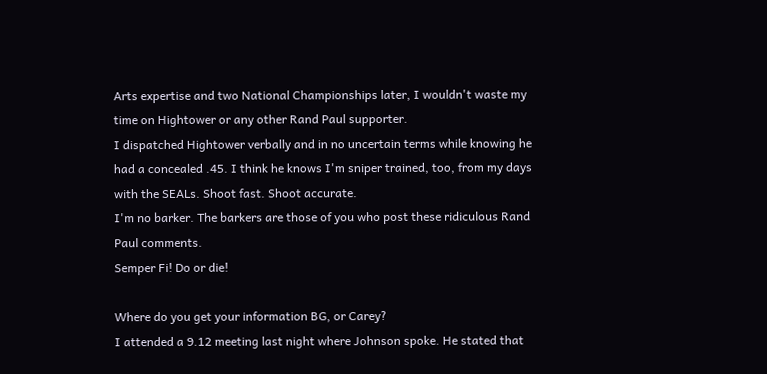Arts expertise and two National Championships later, I wouldn't waste my time on Hightower or any other Rand Paul supporter.
I dispatched Hightower verbally and in no uncertain terms while knowing he had a concealed .45. I think he knows I'm sniper trained, too, from my days with the SEALs. Shoot fast. Shoot accurate.
I'm no barker. The barkers are those of you who post these ridiculous Rand Paul comments.
Semper Fi! Do or die!

Where do you get your information BG, or Carey?
I attended a 9.12 meeting last night where Johnson spoke. He stated that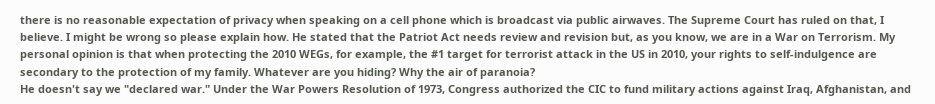there is no reasonable expectation of privacy when speaking on a cell phone which is broadcast via public airwaves. The Supreme Court has ruled on that, I believe. I might be wrong so please explain how. He stated that the Patriot Act needs review and revision but, as you know, we are in a War on Terrorism. My personal opinion is that when protecting the 2010 WEGs, for example, the #1 target for terrorist attack in the US in 2010, your rights to self-indulgence are secondary to the protection of my family. Whatever are you hiding? Why the air of paranoia?
He doesn't say we "declared war." Under the War Powers Resolution of 1973, Congress authorized the CIC to fund military actions against Iraq, Afghanistan, and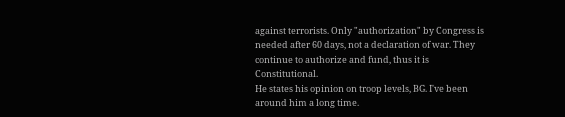against terrorists. Only "authorization" by Congress is needed after 60 days, not a declaration of war. They continue to authorize and fund, thus it is Constitutional.
He states his opinion on troop levels, BG. I've been around him a long time.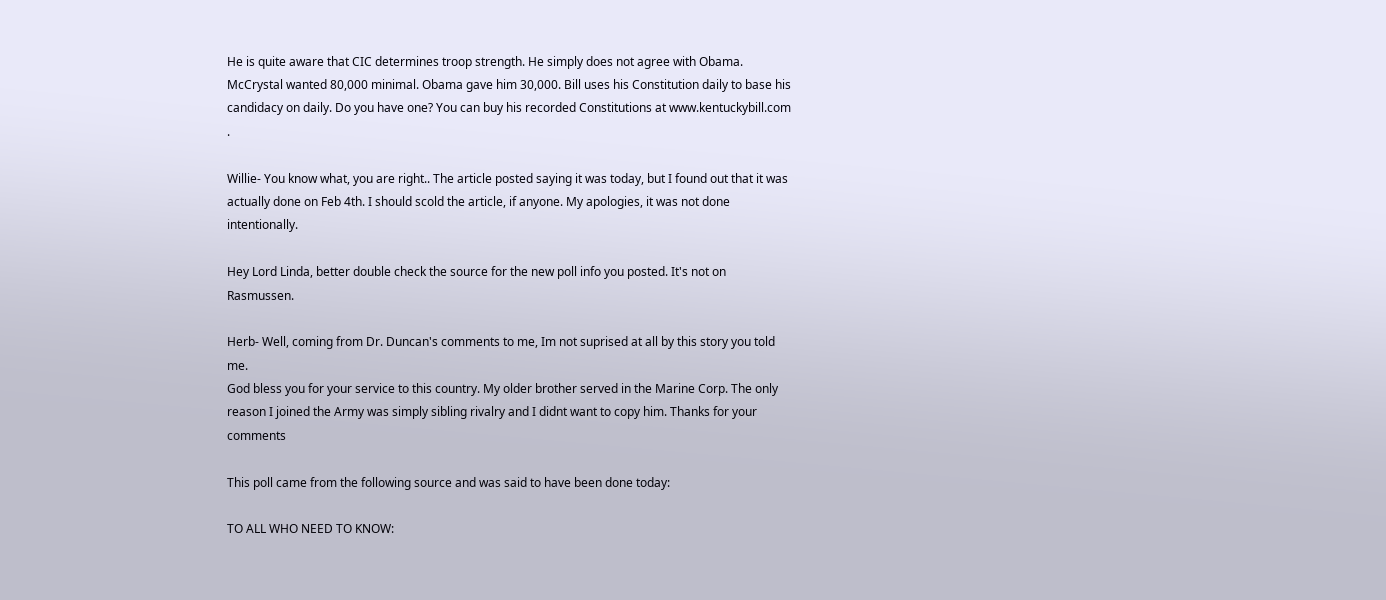He is quite aware that CIC determines troop strength. He simply does not agree with Obama. McCrystal wanted 80,000 minimal. Obama gave him 30,000. Bill uses his Constitution daily to base his candidacy on daily. Do you have one? You can buy his recorded Constitutions at www.kentuckybill.com .

Willie- You know what, you are right.. The article posted saying it was today, but I found out that it was actually done on Feb 4th. I should scold the article, if anyone. My apologies, it was not done intentionally.

Hey Lord Linda, better double check the source for the new poll info you posted. It's not on Rasmussen.

Herb- Well, coming from Dr. Duncan's comments to me, Im not suprised at all by this story you told me.
God bless you for your service to this country. My older brother served in the Marine Corp. The only reason I joined the Army was simply sibling rivalry and I didnt want to copy him. Thanks for your comments

This poll came from the following source and was said to have been done today:

TO ALL WHO NEED TO KNOW: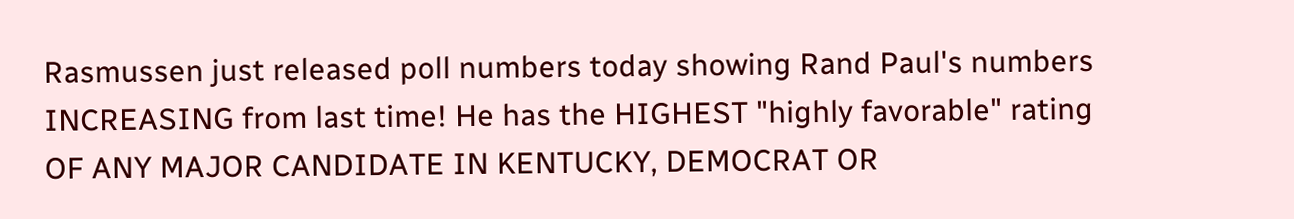Rasmussen just released poll numbers today showing Rand Paul's numbers INCREASING from last time! He has the HIGHEST "highly favorable" rating OF ANY MAJOR CANDIDATE IN KENTUCKY, DEMOCRAT OR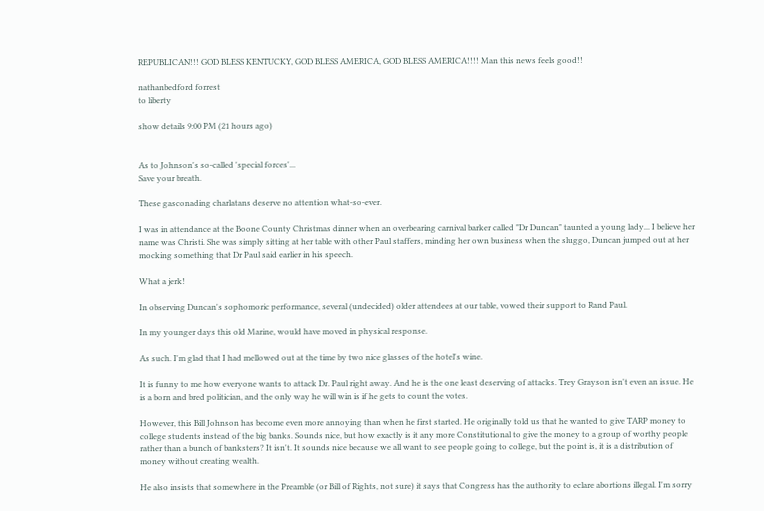REPUBLICAN!!! GOD BLESS KENTUCKY, GOD BLESS AMERICA, GOD BLESS AMERICA!!!! Man this news feels good!!

nathanbedford forrest
to liberty

show details 9:00 PM (21 hours ago)


As to Johnson's so-called 'special forces'...
Save your breath.

These gasconading charlatans deserve no attention what-so-ever.

I was in attendance at the Boone County Christmas dinner when an overbearing carnival barker called "Dr Duncan" taunted a young lady... I believe her name was Christi. She was simply sitting at her table with other Paul staffers, minding her own business when the sluggo, Duncan jumped out at her mocking something that Dr Paul said earlier in his speech.

What a jerk!

In observing Duncan's sophomoric performance, several (undecided) older attendees at our table, vowed their support to Rand Paul.

In my younger days this old Marine, would have moved in physical response.

As such. I'm glad that I had mellowed out at the time by two nice glasses of the hotel's wine.

It is funny to me how everyone wants to attack Dr. Paul right away. And he is the one least deserving of attacks. Trey Grayson isn't even an issue. He is a born and bred politician, and the only way he will win is if he gets to count the votes.

However, this Bill Johnson has become even more annoying than when he first started. He originally told us that he wanted to give TARP money to college students instead of the big banks. Sounds nice, but how exactly is it any more Constitutional to give the money to a group of worthy people rather than a bunch of banksters? It isn't. It sounds nice because we all want to see people going to college, but the point is, it is a distribution of money without creating wealth.

He also insists that somewhere in the Preamble (or Bill of Rights, not sure) it says that Congress has the authority to eclare abortions illegal. I'm sorry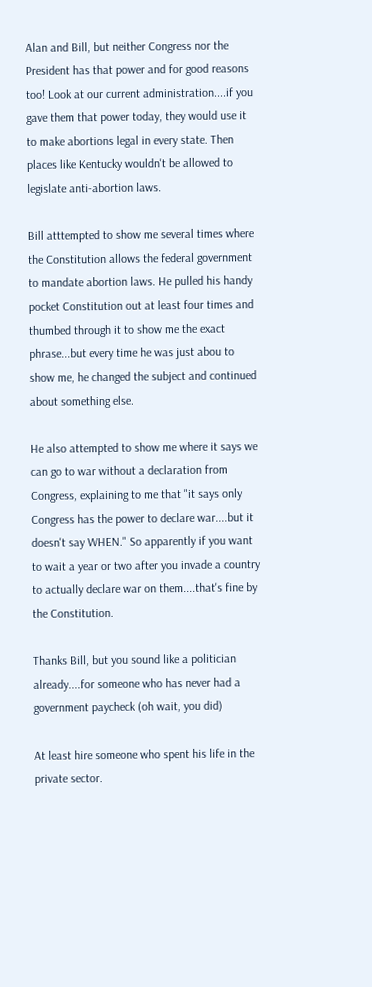Alan and Bill, but neither Congress nor the President has that power and for good reasons too! Look at our current administration....if you gave them that power today, they would use it to make abortions legal in every state. Then places like Kentucky wouldn't be allowed to legislate anti-abortion laws.

Bill atttempted to show me several times where the Constitution allows the federal government to mandate abortion laws. He pulled his handy pocket Constitution out at least four times and thumbed through it to show me the exact phrase...but every time he was just abou to show me, he changed the subject and continued about something else.

He also attempted to show me where it says we can go to war without a declaration from Congress, explaining to me that "it says only Congress has the power to declare war....but it doesn't say WHEN." So apparently if you want to wait a year or two after you invade a country to actually declare war on them....that's fine by the Constitution.

Thanks Bill, but you sound like a politician already....for someone who has never had a government paycheck (oh wait, you did)

At least hire someone who spent his life in the private sector.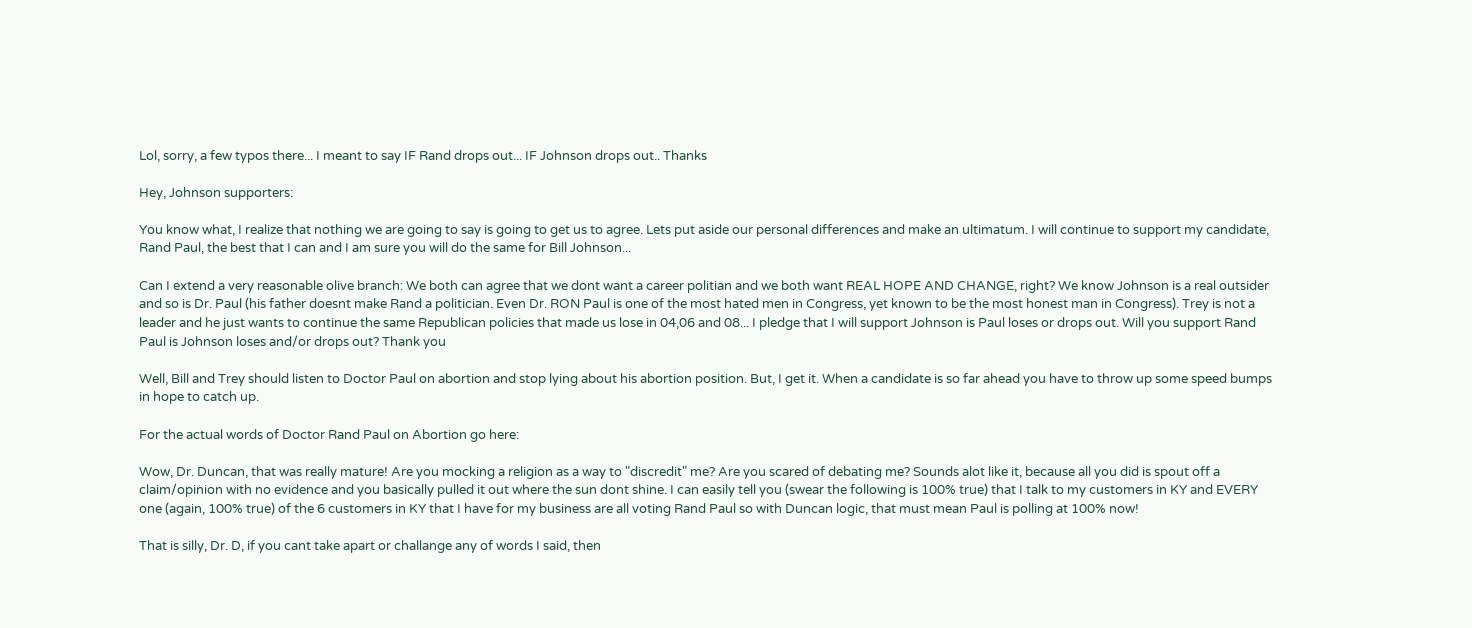Lol, sorry, a few typos there... I meant to say IF Rand drops out... IF Johnson drops out.. Thanks

Hey, Johnson supporters:

You know what, I realize that nothing we are going to say is going to get us to agree. Lets put aside our personal differences and make an ultimatum. I will continue to support my candidate, Rand Paul, the best that I can and I am sure you will do the same for Bill Johnson...

Can I extend a very reasonable olive branch: We both can agree that we dont want a career politian and we both want REAL HOPE AND CHANGE, right? We know Johnson is a real outsider and so is Dr. Paul (his father doesnt make Rand a politician. Even Dr. RON Paul is one of the most hated men in Congress, yet known to be the most honest man in Congress). Trey is not a leader and he just wants to continue the same Republican policies that made us lose in 04,06 and 08... I pledge that I will support Johnson is Paul loses or drops out. Will you support Rand Paul is Johnson loses and/or drops out? Thank you

Well, Bill and Trey should listen to Doctor Paul on abortion and stop lying about his abortion position. But, I get it. When a candidate is so far ahead you have to throw up some speed bumps in hope to catch up.

For the actual words of Doctor Rand Paul on Abortion go here:

Wow, Dr. Duncan, that was really mature! Are you mocking a religion as a way to "discredit" me? Are you scared of debating me? Sounds alot like it, because all you did is spout off a claim/opinion with no evidence and you basically pulled it out where the sun dont shine. I can easily tell you (swear the following is 100% true) that I talk to my customers in KY and EVERY one (again, 100% true) of the 6 customers in KY that I have for my business are all voting Rand Paul so with Duncan logic, that must mean Paul is polling at 100% now!

That is silly, Dr. D, if you cant take apart or challange any of words I said, then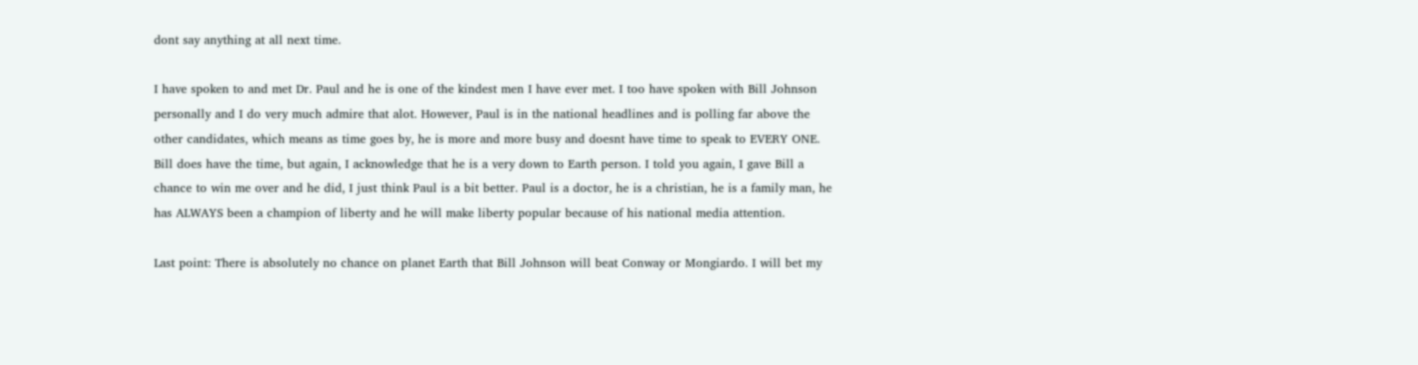dont say anything at all next time.

I have spoken to and met Dr. Paul and he is one of the kindest men I have ever met. I too have spoken with Bill Johnson personally and I do very much admire that alot. However, Paul is in the national headlines and is polling far above the other candidates, which means as time goes by, he is more and more busy and doesnt have time to speak to EVERY ONE. Bill does have the time, but again, I acknowledge that he is a very down to Earth person. I told you again, I gave Bill a chance to win me over and he did, I just think Paul is a bit better. Paul is a doctor, he is a christian, he is a family man, he has ALWAYS been a champion of liberty and he will make liberty popular because of his national media attention.

Last point: There is absolutely no chance on planet Earth that Bill Johnson will beat Conway or Mongiardo. I will bet my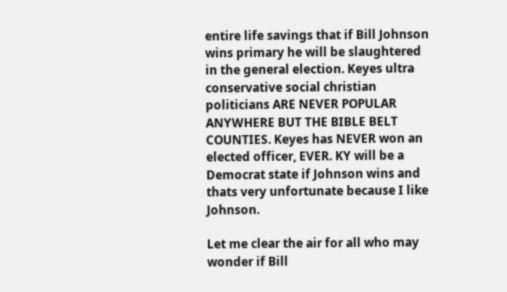entire life savings that if Bill Johnson wins primary he will be slaughtered in the general election. Keyes ultra conservative social christian politicians ARE NEVER POPULAR ANYWHERE BUT THE BIBLE BELT COUNTIES. Keyes has NEVER won an elected officer, EVER. KY will be a Democrat state if Johnson wins and thats very unfortunate because I like Johnson.

Let me clear the air for all who may wonder if Bill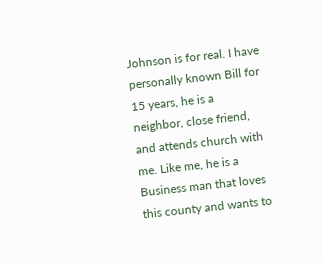Johnson is for real. I have personally known Bill for 15 years, he is a neighbor, close friend, and attends church with me. Like me, he is a Business man that loves this county and wants to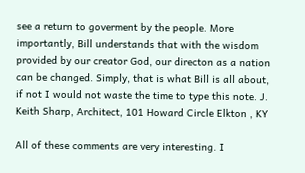see a return to goverment by the people. More importantly, Bill understands that with the wisdom provided by our creator God, our directon as a nation can be changed. Simply, that is what Bill is all about, if not I would not waste the time to type this note. J. Keith Sharp, Architect, 101 Howard Circle Elkton , KY

All of these comments are very interesting. I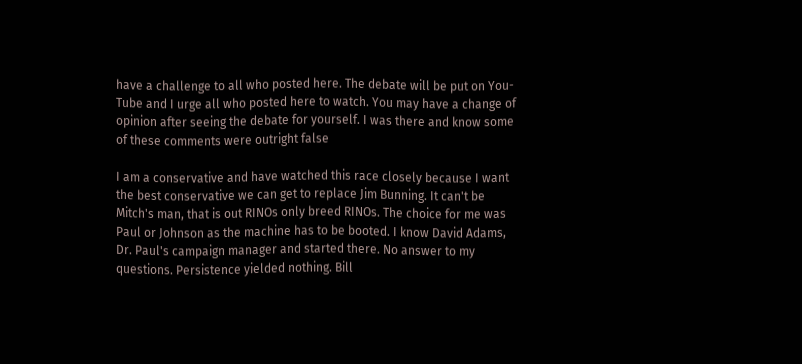have a challenge to all who posted here. The debate will be put on You-Tube and I urge all who posted here to watch. You may have a change of opinion after seeing the debate for yourself. I was there and know some of these comments were outright false

I am a conservative and have watched this race closely because I want the best conservative we can get to replace Jim Bunning. It can't be Mitch's man, that is out RINOs only breed RINOs. The choice for me was Paul or Johnson as the machine has to be booted. I know David Adams, Dr. Paul's campaign manager and started there. No answer to my questions. Persistence yielded nothing. Bill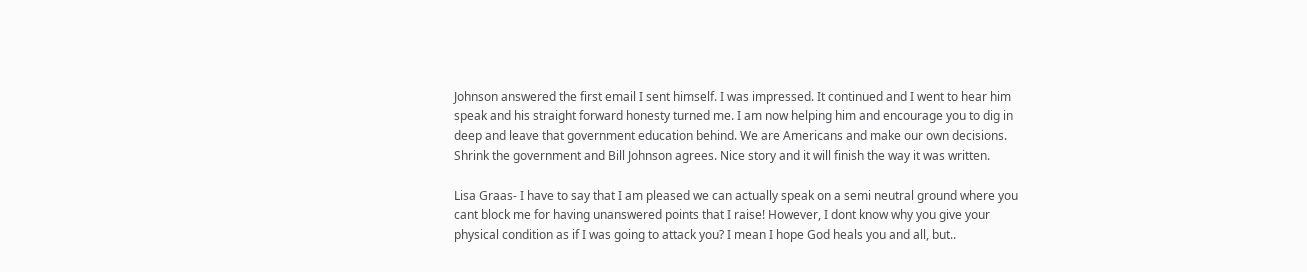Johnson answered the first email I sent himself. I was impressed. It continued and I went to hear him speak and his straight forward honesty turned me. I am now helping him and encourage you to dig in deep and leave that government education behind. We are Americans and make our own decisions. Shrink the government and Bill Johnson agrees. Nice story and it will finish the way it was written.

Lisa Graas- I have to say that I am pleased we can actually speak on a semi neutral ground where you cant block me for having unanswered points that I raise! However, I dont know why you give your physical condition as if I was going to attack you? I mean I hope God heals you and all, but..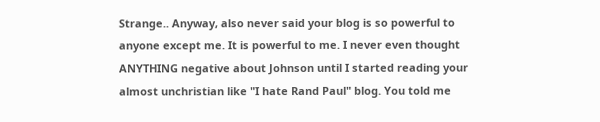Strange.. Anyway, also never said your blog is so powerful to anyone except me. It is powerful to me. I never even thought ANYTHING negative about Johnson until I started reading your almost unchristian like "I hate Rand Paul" blog. You told me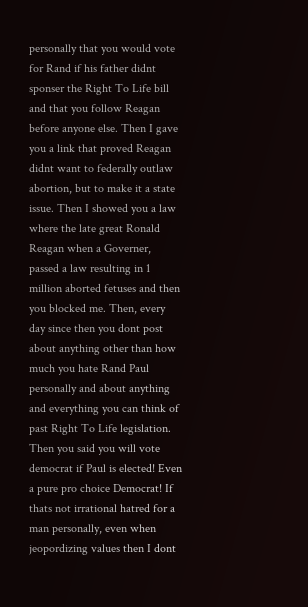personally that you would vote for Rand if his father didnt sponser the Right To Life bill and that you follow Reagan before anyone else. Then I gave you a link that proved Reagan didnt want to federally outlaw abortion, but to make it a state issue. Then I showed you a law where the late great Ronald Reagan when a Governer, passed a law resulting in 1 million aborted fetuses and then you blocked me. Then, every day since then you dont post about anything other than how much you hate Rand Paul personally and about anything and everything you can think of past Right To Life legislation. Then you said you will vote democrat if Paul is elected! Even a pure pro choice Democrat! If thats not irrational hatred for a man personally, even when jeopordizing values then I dont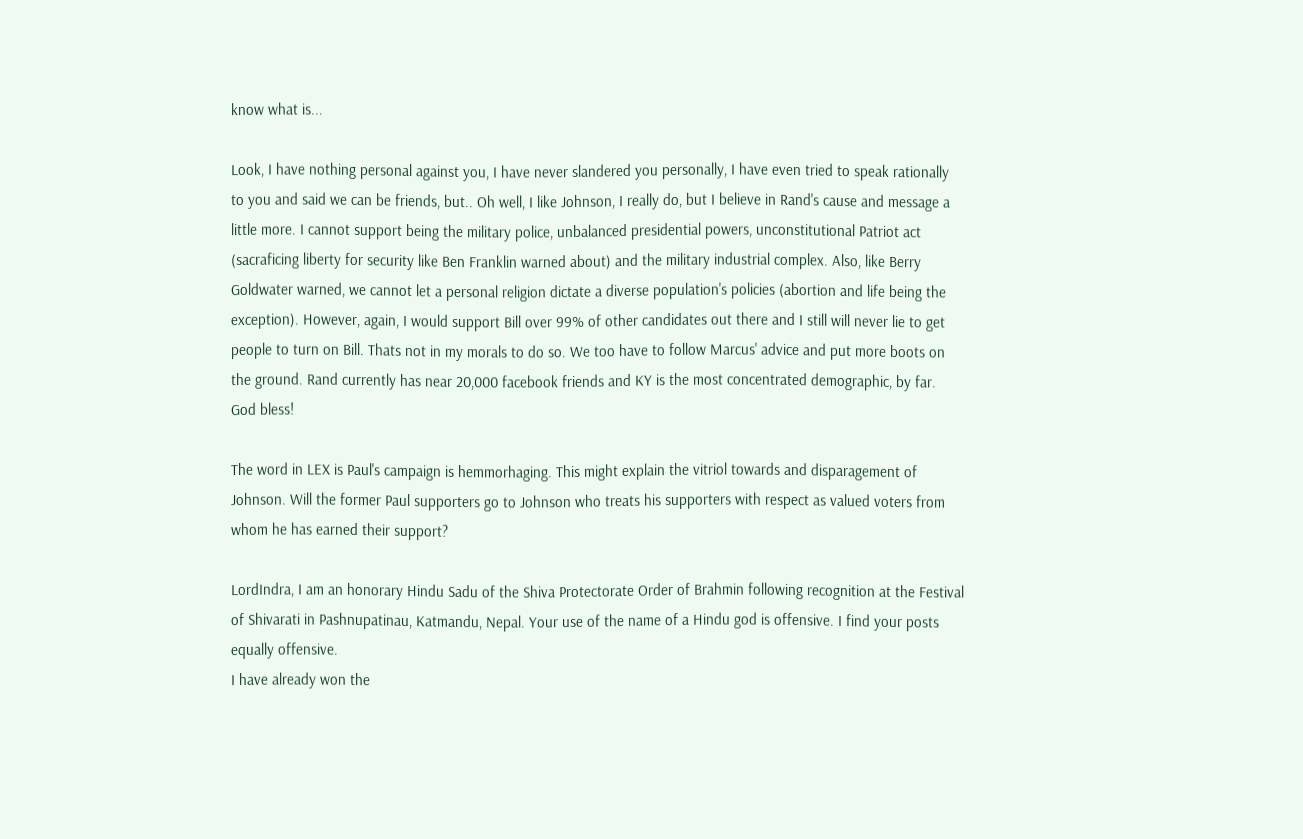know what is...

Look, I have nothing personal against you, I have never slandered you personally, I have even tried to speak rationally to you and said we can be friends, but.. Oh well, I like Johnson, I really do, but I believe in Rand's cause and message a little more. I cannot support being the military police, unbalanced presidential powers, unconstitutional Patriot act (sacraficing liberty for security like Ben Franklin warned about) and the military industrial complex. Also, like Berry Goldwater warned, we cannot let a personal religion dictate a diverse population's policies (abortion and life being the exception). However, again, I would support Bill over 99% of other candidates out there and I still will never lie to get people to turn on Bill. Thats not in my morals to do so. We too have to follow Marcus' advice and put more boots on the ground. Rand currently has near 20,000 facebook friends and KY is the most concentrated demographic, by far. God bless!

The word in LEX is Paul's campaign is hemmorhaging. This might explain the vitriol towards and disparagement of Johnson. Will the former Paul supporters go to Johnson who treats his supporters with respect as valued voters from whom he has earned their support?

LordIndra, I am an honorary Hindu Sadu of the Shiva Protectorate Order of Brahmin following recognition at the Festival of Shivarati in Pashnupatinau, Katmandu, Nepal. Your use of the name of a Hindu god is offensive. I find your posts equally offensive.
I have already won the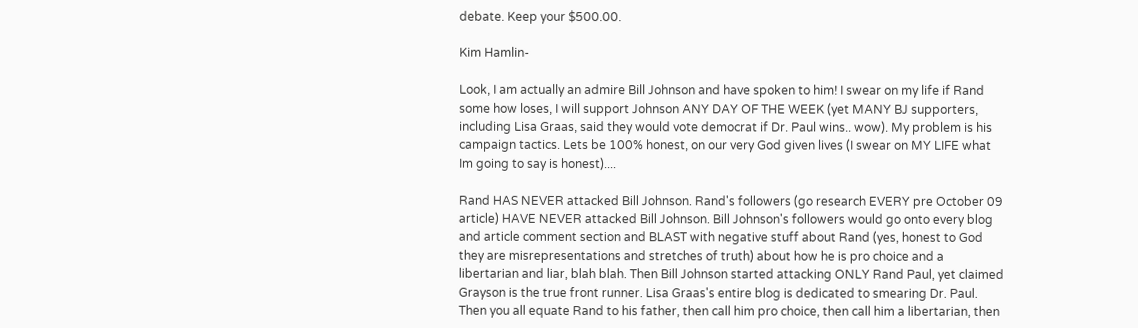debate. Keep your $500.00.

Kim Hamlin-

Look, I am actually an admire Bill Johnson and have spoken to him! I swear on my life if Rand some how loses, I will support Johnson ANY DAY OF THE WEEK (yet MANY BJ supporters, including Lisa Graas, said they would vote democrat if Dr. Paul wins.. wow). My problem is his campaign tactics. Lets be 100% honest, on our very God given lives (I swear on MY LIFE what Im going to say is honest)....

Rand HAS NEVER attacked Bill Johnson. Rand's followers (go research EVERY pre October 09 article) HAVE NEVER attacked Bill Johnson. Bill Johnson's followers would go onto every blog and article comment section and BLAST with negative stuff about Rand (yes, honest to God they are misrepresentations and stretches of truth) about how he is pro choice and a libertarian and liar, blah blah. Then Bill Johnson started attacking ONLY Rand Paul, yet claimed Grayson is the true front runner. Lisa Graas's entire blog is dedicated to smearing Dr. Paul. Then you all equate Rand to his father, then call him pro choice, then call him a libertarian, then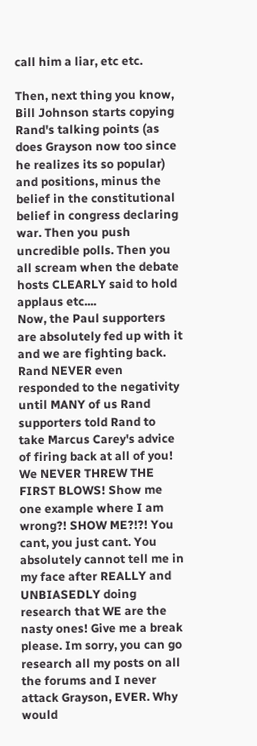call him a liar, etc etc.

Then, next thing you know, Bill Johnson starts copying Rand's talking points (as does Grayson now too since he realizes its so popular) and positions, minus the belief in the constitutional belief in congress declaring war. Then you push uncredible polls. Then you all scream when the debate hosts CLEARLY said to hold applaus etc....
Now, the Paul supporters are absolutely fed up with it and we are fighting back. Rand NEVER even responded to the negativity until MANY of us Rand supporters told Rand to take Marcus Carey's advice of firing back at all of you! We NEVER THREW THE FIRST BLOWS! Show me one example where I am wrong?! SHOW ME?!?! You cant, you just cant. You absolutely cannot tell me in my face after REALLY and UNBIASEDLY doing research that WE are the nasty ones! Give me a break please. Im sorry, you can go research all my posts on all the forums and I never attack Grayson, EVER. Why would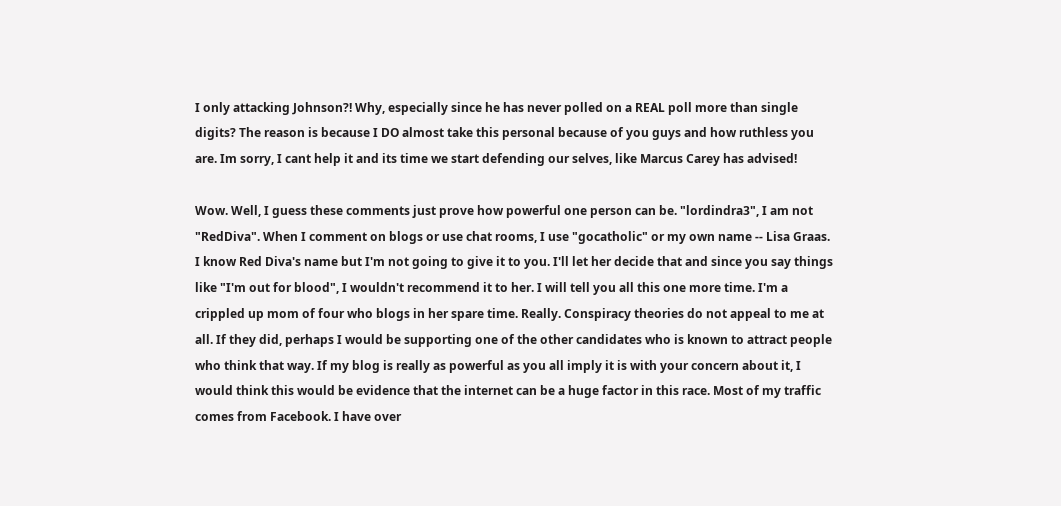I only attacking Johnson?! Why, especially since he has never polled on a REAL poll more than single digits? The reason is because I DO almost take this personal because of you guys and how ruthless you are. Im sorry, I cant help it and its time we start defending our selves, like Marcus Carey has advised!

Wow. Well, I guess these comments just prove how powerful one person can be. "lordindra3", I am not "RedDiva". When I comment on blogs or use chat rooms, I use "gocatholic" or my own name -- Lisa Graas. I know Red Diva's name but I'm not going to give it to you. I'll let her decide that and since you say things like "I'm out for blood", I wouldn't recommend it to her. I will tell you all this one more time. I'm a crippled up mom of four who blogs in her spare time. Really. Conspiracy theories do not appeal to me at all. If they did, perhaps I would be supporting one of the other candidates who is known to attract people who think that way. If my blog is really as powerful as you all imply it is with your concern about it, I would think this would be evidence that the internet can be a huge factor in this race. Most of my traffic comes from Facebook. I have over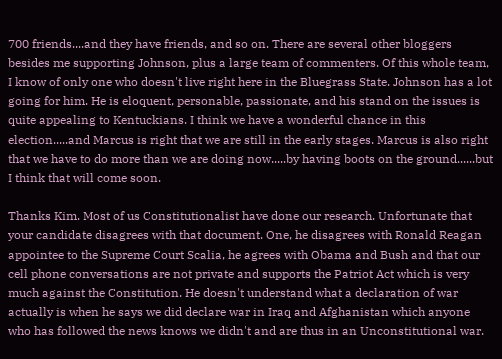700 friends....and they have friends, and so on. There are several other bloggers besides me supporting Johnson, plus a large team of commenters. Of this whole team, I know of only one who doesn't live right here in the Bluegrass State. Johnson has a lot going for him. He is eloquent, personable, passionate, and his stand on the issues is quite appealing to Kentuckians. I think we have a wonderful chance in this election.....and Marcus is right that we are still in the early stages. Marcus is also right that we have to do more than we are doing now.....by having boots on the ground......but I think that will come soon.

Thanks Kim. Most of us Constitutionalist have done our research. Unfortunate that your candidate disagrees with that document. One, he disagrees with Ronald Reagan appointee to the Supreme Court Scalia, he agrees with Obama and Bush and that our cell phone conversations are not private and supports the Patriot Act which is very much against the Constitution. He doesn't understand what a declaration of war actually is when he says we did declare war in Iraq and Afghanistan which anyone who has followed the news knows we didn't and are thus in an Unconstitutional war.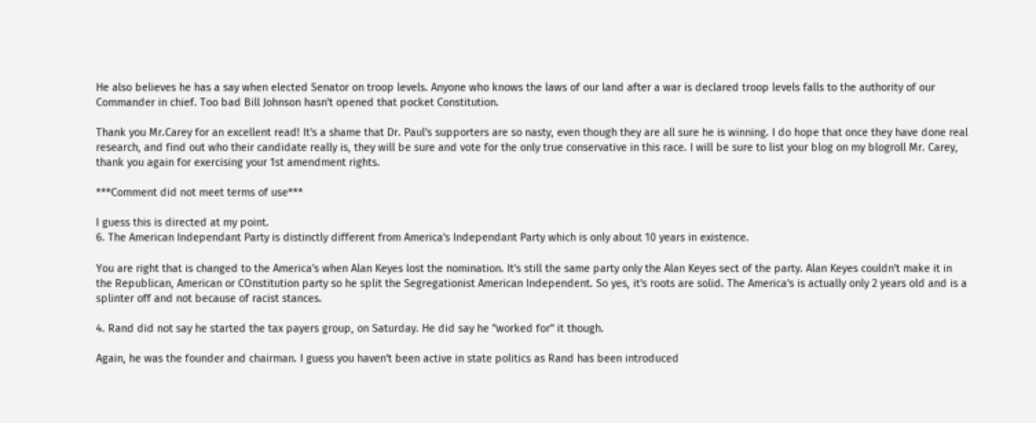He also believes he has a say when elected Senator on troop levels. Anyone who knows the laws of our land after a war is declared troop levels falls to the authority of our Commander in chief. Too bad Bill Johnson hasn't opened that pocket Constitution.

Thank you Mr.Carey for an excellent read! It's a shame that Dr. Paul's supporters are so nasty, even though they are all sure he is winning. I do hope that once they have done real research, and find out who their candidate really is, they will be sure and vote for the only true conservative in this race. I will be sure to list your blog on my blogroll Mr. Carey, thank you again for exercising your 1st amendment rights.

***Comment did not meet terms of use***

I guess this is directed at my point.
6. The American Independant Party is distinctly different from America's Independant Party which is only about 10 years in existence.

You are right that is changed to the America's when Alan Keyes lost the nomination. It's still the same party only the Alan Keyes sect of the party. Alan Keyes couldn't make it in the Republican, American or COnstitution party so he split the Segregationist American Independent. So yes, it's roots are solid. The America's is actually only 2 years old and is a splinter off and not because of racist stances.

4. Rand did not say he started the tax payers group, on Saturday. He did say he "worked for" it though.

Again, he was the founder and chairman. I guess you haven't been active in state politics as Rand has been introduced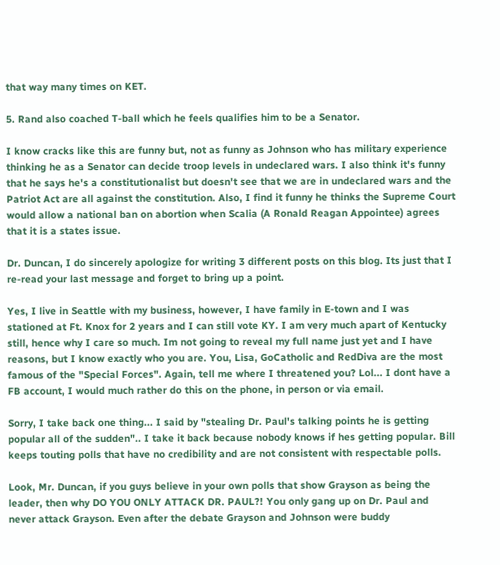that way many times on KET.

5. Rand also coached T-ball which he feels qualifies him to be a Senator.

I know cracks like this are funny but, not as funny as Johnson who has military experience thinking he as a Senator can decide troop levels in undeclared wars. I also think it's funny that he says he's a constitutionalist but doesn't see that we are in undeclared wars and the Patriot Act are all against the constitution. Also, I find it funny he thinks the Supreme Court would allow a national ban on abortion when Scalia (A Ronald Reagan Appointee) agrees that it is a states issue.

Dr. Duncan, I do sincerely apologize for writing 3 different posts on this blog. Its just that I re-read your last message and forget to bring up a point.

Yes, I live in Seattle with my business, however, I have family in E-town and I was stationed at Ft. Knox for 2 years and I can still vote KY. I am very much apart of Kentucky still, hence why I care so much. Im not going to reveal my full name just yet and I have reasons, but I know exactly who you are. You, Lisa, GoCatholic and RedDiva are the most famous of the "Special Forces". Again, tell me where I threatened you? Lol... I dont have a FB account, I would much rather do this on the phone, in person or via email.

Sorry, I take back one thing... I said by "stealing Dr. Paul's talking points he is getting popular all of the sudden".. I take it back because nobody knows if hes getting popular. Bill keeps touting polls that have no credibility and are not consistent with respectable polls.

Look, Mr. Duncan, if you guys believe in your own polls that show Grayson as being the leader, then why DO YOU ONLY ATTACK DR. PAUL?! You only gang up on Dr. Paul and never attack Grayson. Even after the debate Grayson and Johnson were buddy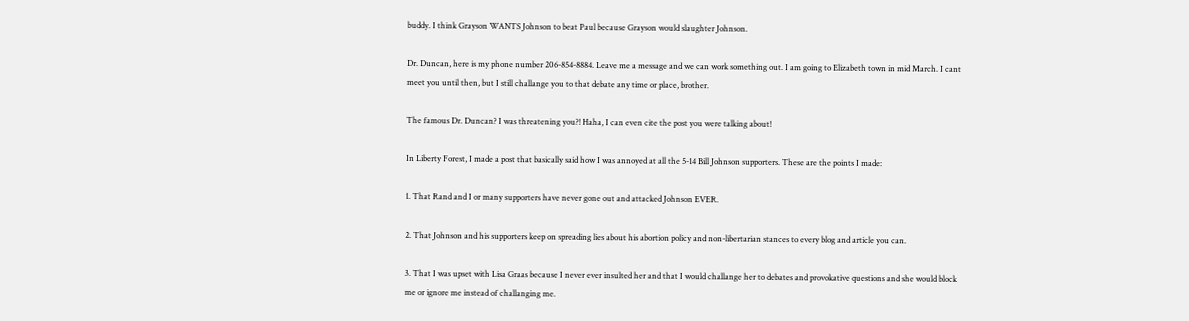buddy. I think Grayson WANTS Johnson to beat Paul because Grayson would slaughter Johnson.

Dr. Duncan, here is my phone number 206-854-8884. Leave me a message and we can work something out. I am going to Elizabeth town in mid March. I cant meet you until then, but I still challange you to that debate any time or place, brother.

The famous Dr. Duncan? I was threatening you?! Haha, I can even cite the post you were talking about!

In Liberty Forest, I made a post that basically said how I was annoyed at all the 5-14 Bill Johnson supporters. These are the points I made:

1. That Rand and I or many supporters have never gone out and attacked Johnson EVER.

2. That Johnson and his supporters keep on spreading lies about his abortion policy and non-libertarian stances to every blog and article you can.

3. That I was upset with Lisa Graas because I never ever insulted her and that I would challange her to debates and provokative questions and she would block me or ignore me instead of challanging me.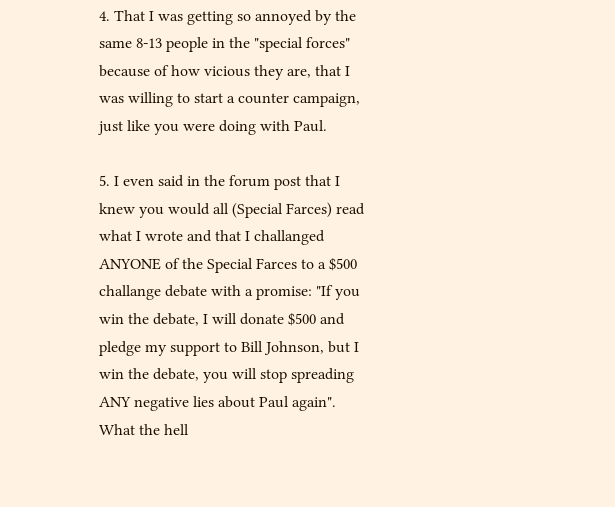4. That I was getting so annoyed by the same 8-13 people in the "special forces" because of how vicious they are, that I was willing to start a counter campaign, just like you were doing with Paul.

5. I even said in the forum post that I knew you would all (Special Farces) read what I wrote and that I challanged ANYONE of the Special Farces to a $500 challange debate with a promise: "If you win the debate, I will donate $500 and pledge my support to Bill Johnson, but I win the debate, you will stop spreading ANY negative lies about Paul again". What the hell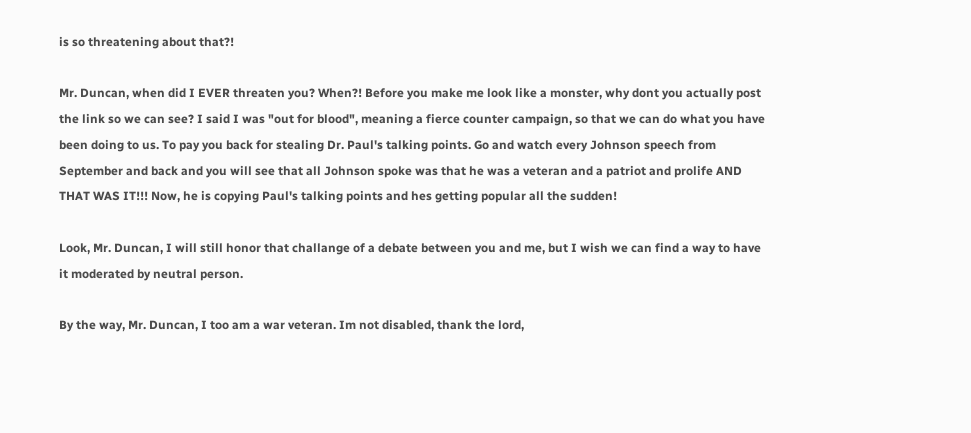is so threatening about that?!

Mr. Duncan, when did I EVER threaten you? When?! Before you make me look like a monster, why dont you actually post the link so we can see? I said I was "out for blood", meaning a fierce counter campaign, so that we can do what you have been doing to us. To pay you back for stealing Dr. Paul's talking points. Go and watch every Johnson speech from September and back and you will see that all Johnson spoke was that he was a veteran and a patriot and prolife AND THAT WAS IT!!! Now, he is copying Paul's talking points and hes getting popular all the sudden!

Look, Mr. Duncan, I will still honor that challange of a debate between you and me, but I wish we can find a way to have it moderated by neutral person.

By the way, Mr. Duncan, I too am a war veteran. Im not disabled, thank the lord,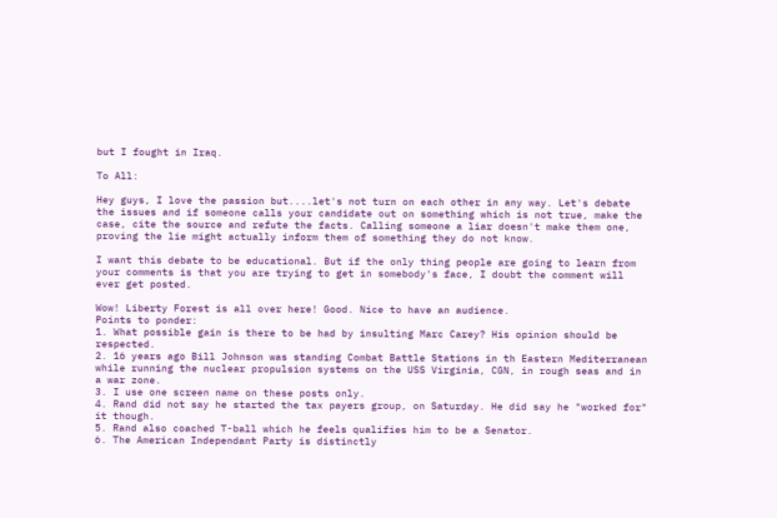but I fought in Iraq.

To All:

Hey guys, I love the passion but....let's not turn on each other in any way. Let's debate the issues and if someone calls your candidate out on something which is not true, make the case, cite the source and refute the facts. Calling someone a liar doesn't make them one, proving the lie might actually inform them of something they do not know.

I want this debate to be educational. But if the only thing people are going to learn from your comments is that you are trying to get in somebody's face, I doubt the comment will ever get posted.

Wow! Liberty Forest is all over here! Good. Nice to have an audience.
Points to ponder:
1. What possible gain is there to be had by insulting Marc Carey? His opinion should be respected.
2. 16 years ago Bill Johnson was standing Combat Battle Stations in th Eastern Mediterranean while running the nuclear propulsion systems on the USS Virginia, CGN, in rough seas and in a war zone.
3. I use one screen name on these posts only.
4. Rand did not say he started the tax payers group, on Saturday. He did say he "worked for" it though.
5. Rand also coached T-ball which he feels qualifies him to be a Senator.
6. The American Independant Party is distinctly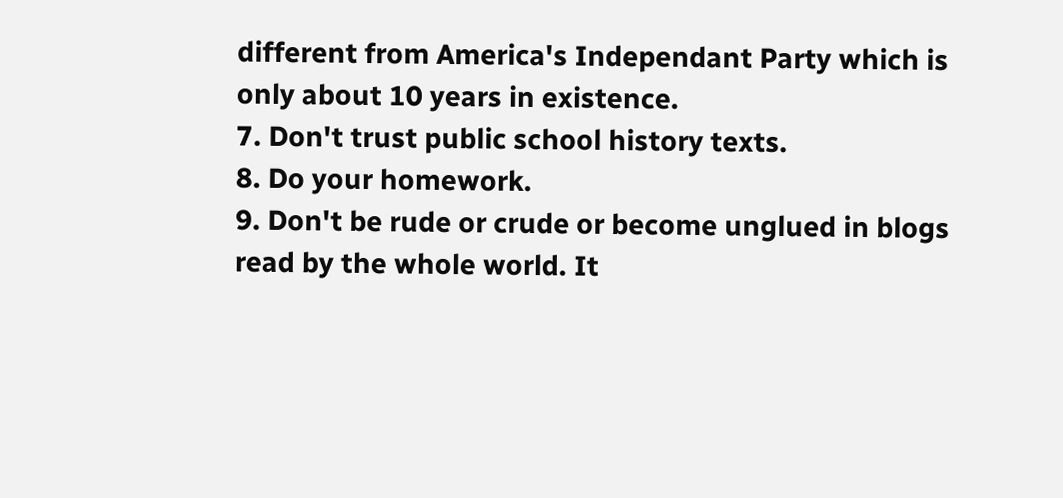different from America's Independant Party which is only about 10 years in existence.
7. Don't trust public school history texts.
8. Do your homework.
9. Don't be rude or crude or become unglued in blogs read by the whole world. It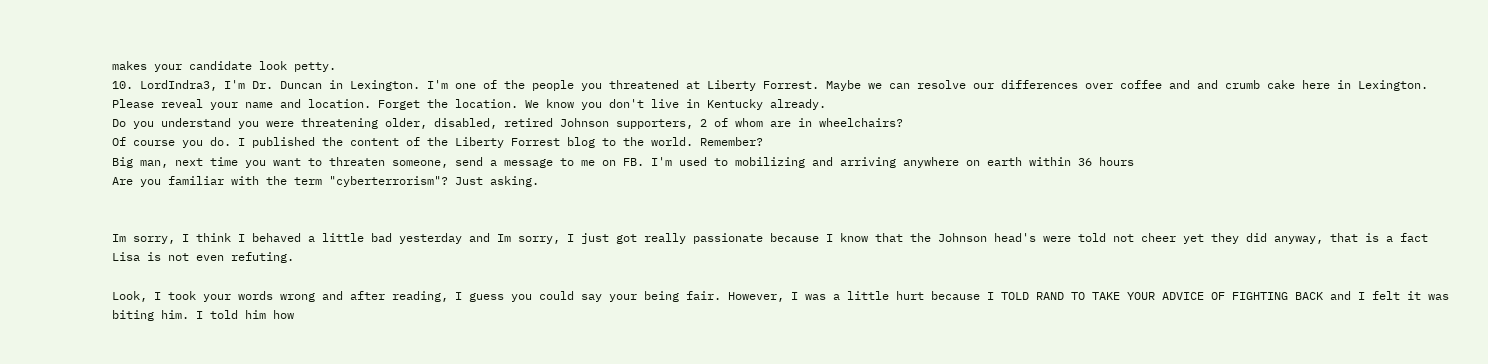makes your candidate look petty.
10. LordIndra3, I'm Dr. Duncan in Lexington. I'm one of the people you threatened at Liberty Forrest. Maybe we can resolve our differences over coffee and and crumb cake here in Lexington. Please reveal your name and location. Forget the location. We know you don't live in Kentucky already.
Do you understand you were threatening older, disabled, retired Johnson supporters, 2 of whom are in wheelchairs?
Of course you do. I published the content of the Liberty Forrest blog to the world. Remember?
Big man, next time you want to threaten someone, send a message to me on FB. I'm used to mobilizing and arriving anywhere on earth within 36 hours
Are you familiar with the term "cyberterrorism"? Just asking.


Im sorry, I think I behaved a little bad yesterday and Im sorry, I just got really passionate because I know that the Johnson head's were told not cheer yet they did anyway, that is a fact Lisa is not even refuting.

Look, I took your words wrong and after reading, I guess you could say your being fair. However, I was a little hurt because I TOLD RAND TO TAKE YOUR ADVICE OF FIGHTING BACK and I felt it was biting him. I told him how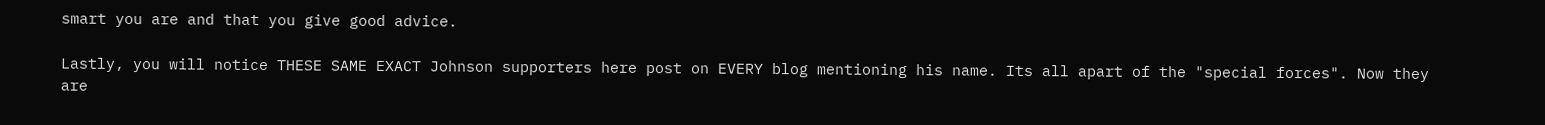smart you are and that you give good advice.

Lastly, you will notice THESE SAME EXACT Johnson supporters here post on EVERY blog mentioning his name. Its all apart of the "special forces". Now they are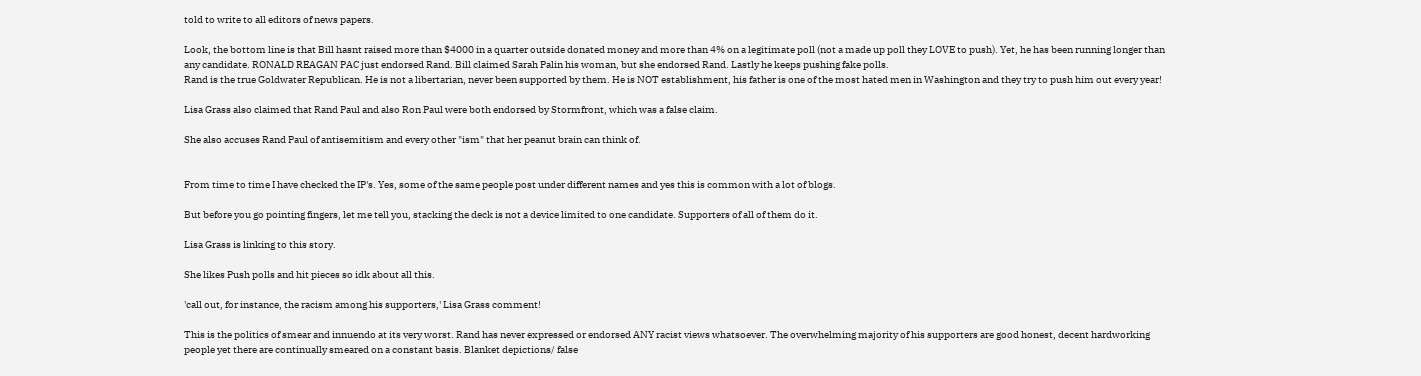told to write to all editors of news papers.

Look, the bottom line is that Bill hasnt raised more than $4000 in a quarter outside donated money and more than 4% on a legitimate poll (not a made up poll they LOVE to push). Yet, he has been running longer than any candidate. RONALD REAGAN PAC just endorsed Rand. Bill claimed Sarah Palin his woman, but she endorsed Rand. Lastly he keeps pushing fake polls.
Rand is the true Goldwater Republican. He is not a libertarian, never been supported by them. He is NOT establishment, his father is one of the most hated men in Washington and they try to push him out every year!

Lisa Grass also claimed that Rand Paul and also Ron Paul were both endorsed by Stormfront, which was a false claim.

She also accuses Rand Paul of antisemitism and every other "ism" that her peanut brain can think of.


From time to time I have checked the IP's. Yes, some of the same people post under different names and yes this is common with a lot of blogs.

But before you go pointing fingers, let me tell you, stacking the deck is not a device limited to one candidate. Supporters of all of them do it.

Lisa Grass is linking to this story.

She likes Push polls and hit pieces so idk about all this.

'call out, for instance, the racism among his supporters,' Lisa Grass comment!

This is the politics of smear and innuendo at its very worst. Rand has never expressed or endorsed ANY racist views whatsoever. The overwhelming majority of his supporters are good honest, decent hardworking people yet there are continually smeared on a constant basis. Blanket depictions/ false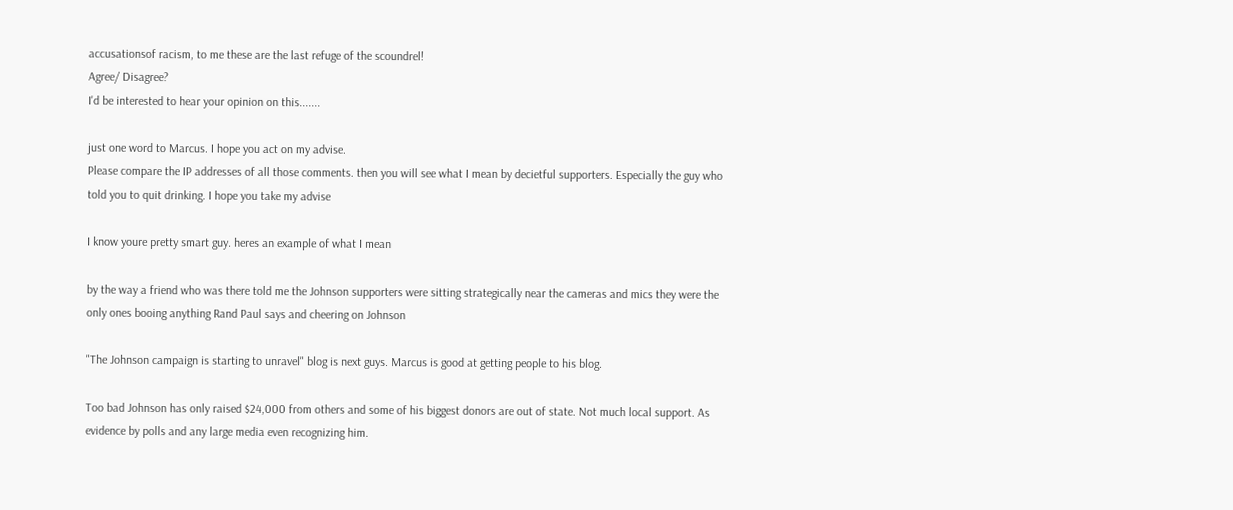accusationsof racism, to me these are the last refuge of the scoundrel!
Agree/ Disagree?
I'd be interested to hear your opinion on this.......

just one word to Marcus. I hope you act on my advise.
Please compare the IP addresses of all those comments. then you will see what I mean by decietful supporters. Especially the guy who told you to quit drinking. I hope you take my advise

I know youre pretty smart guy. heres an example of what I mean

by the way a friend who was there told me the Johnson supporters were sitting strategically near the cameras and mics they were the only ones booing anything Rand Paul says and cheering on Johnson

"The Johnson campaign is starting to unravel" blog is next guys. Marcus is good at getting people to his blog.

Too bad Johnson has only raised $24,000 from others and some of his biggest donors are out of state. Not much local support. As evidence by polls and any large media even recognizing him.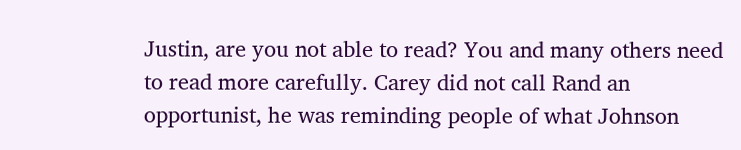Justin, are you not able to read? You and many others need to read more carefully. Carey did not call Rand an opportunist, he was reminding people of what Johnson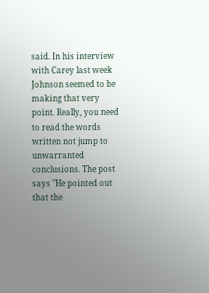said. In his interview with Carey last week Johnson seemed to be making that very point. Really, you need to read the words written not jump to unwarranted conclusions. The post says "He pointed out that the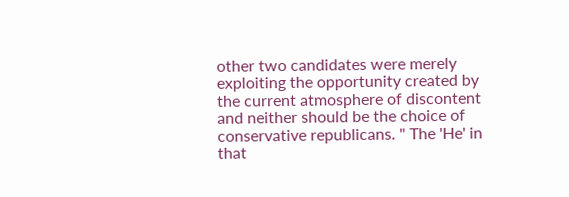other two candidates were merely exploiting the opportunity created by the current atmosphere of discontent and neither should be the choice of conservative republicans. " The 'He' in that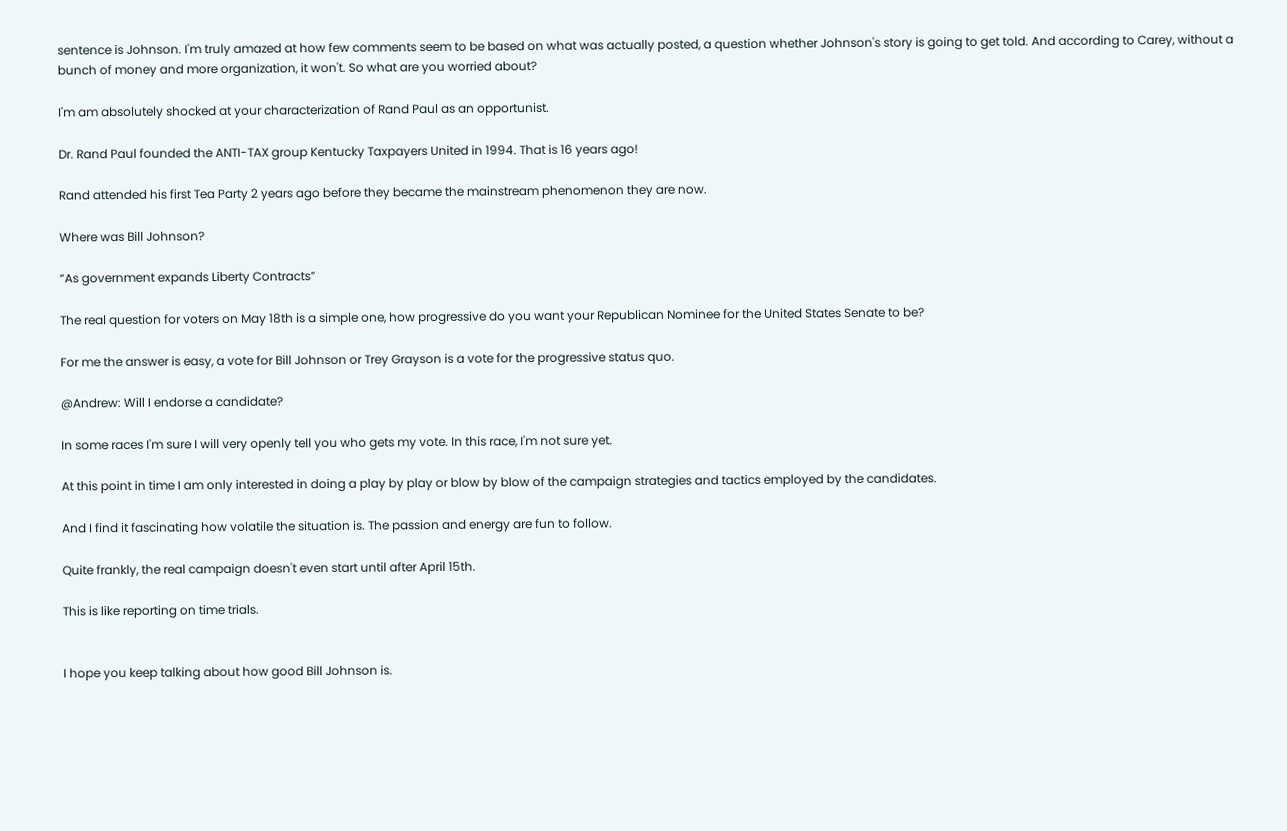sentence is Johnson. I'm truly amazed at how few comments seem to be based on what was actually posted, a question whether Johnson's story is going to get told. And according to Carey, without a bunch of money and more organization, it won't. So what are you worried about?

I'm am absolutely shocked at your characterization of Rand Paul as an opportunist.

Dr. Rand Paul founded the ANTI-TAX group Kentucky Taxpayers United in 1994. That is 16 years ago!

Rand attended his first Tea Party 2 years ago before they became the mainstream phenomenon they are now.

Where was Bill Johnson?

“As government expands Liberty Contracts”

The real question for voters on May 18th is a simple one, how progressive do you want your Republican Nominee for the United States Senate to be?

For me the answer is easy, a vote for Bill Johnson or Trey Grayson is a vote for the progressive status quo.

@Andrew: Will I endorse a candidate?

In some races I'm sure I will very openly tell you who gets my vote. In this race, I'm not sure yet.

At this point in time I am only interested in doing a play by play or blow by blow of the campaign strategies and tactics employed by the candidates.

And I find it fascinating how volatile the situation is. The passion and energy are fun to follow.

Quite frankly, the real campaign doesn't even start until after April 15th.

This is like reporting on time trials.


I hope you keep talking about how good Bill Johnson is.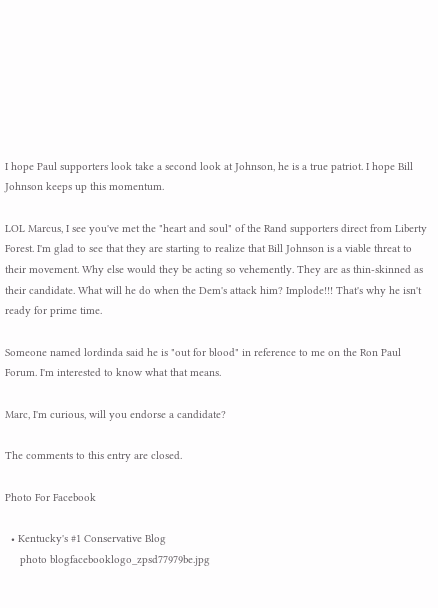I hope Paul supporters look take a second look at Johnson, he is a true patriot. I hope Bill Johnson keeps up this momentum.

LOL Marcus, I see you've met the "heart and soul" of the Rand supporters direct from Liberty Forest. I'm glad to see that they are starting to realize that Bill Johnson is a viable threat to their movement. Why else would they be acting so vehemently. They are as thin-skinned as their candidate. What will he do when the Dem's attack him? Implode!!! That's why he isn't ready for prime time.

Someone named lordinda said he is "out for blood" in reference to me on the Ron Paul Forum. I'm interested to know what that means.

Marc, I'm curious, will you endorse a candidate?

The comments to this entry are closed.

Photo For Facebook

  • Kentucky's #1 Conservative Blog
     photo blogfacebooklogo_zpsd77979be.jpg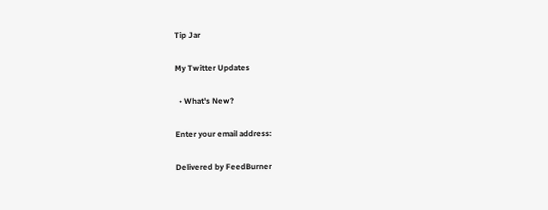Tip Jar

My Twitter Updates

  • What's New?

Enter your email address:

Delivered by FeedBurner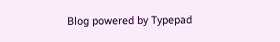Blog powered by Typepad